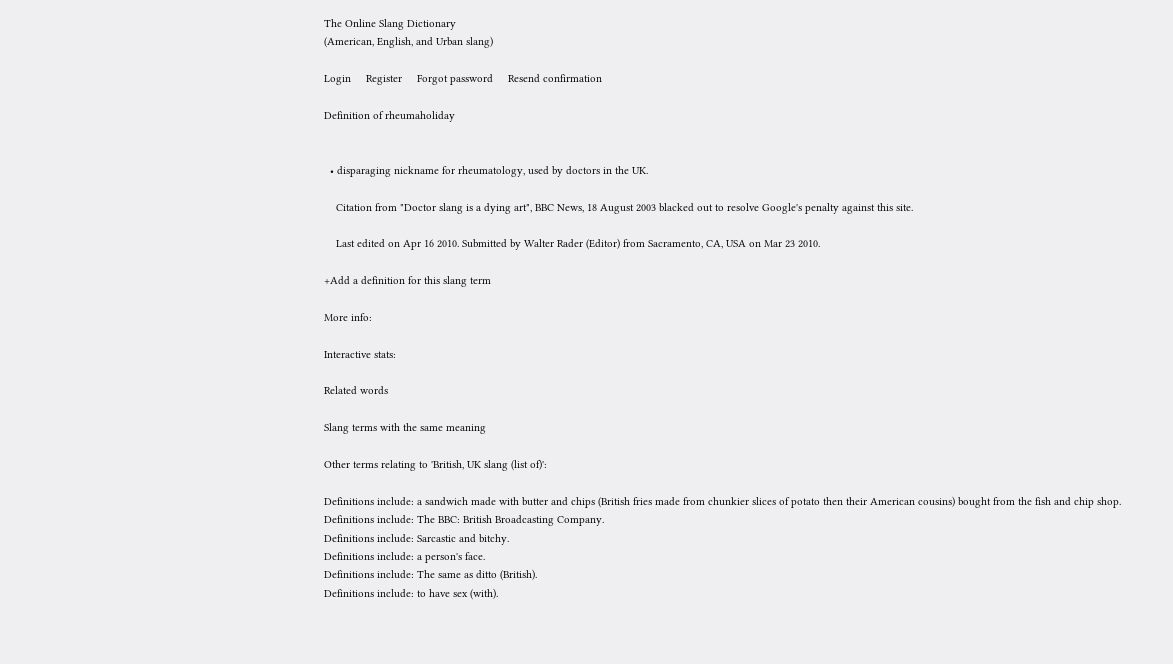The Online Slang Dictionary
(American, English, and Urban slang)

Login     Register     Forgot password     Resend confirmation

Definition of rheumaholiday


  • disparaging nickname for rheumatology, used by doctors in the UK.

    Citation from "Doctor slang is a dying art", BBC News, 18 August 2003 blacked out to resolve Google's penalty against this site.

    Last edited on Apr 16 2010. Submitted by Walter Rader (Editor) from Sacramento, CA, USA on Mar 23 2010.

+Add a definition for this slang term

More info:

Interactive stats:

Related words

Slang terms with the same meaning

Other terms relating to 'British, UK slang (list of)':

Definitions include: a sandwich made with butter and chips (British fries made from chunkier slices of potato then their American cousins) bought from the fish and chip shop.
Definitions include: The BBC: British Broadcasting Company.
Definitions include: Sarcastic and bitchy.
Definitions include: a person's face.
Definitions include: The same as ditto (British).
Definitions include: to have sex (with).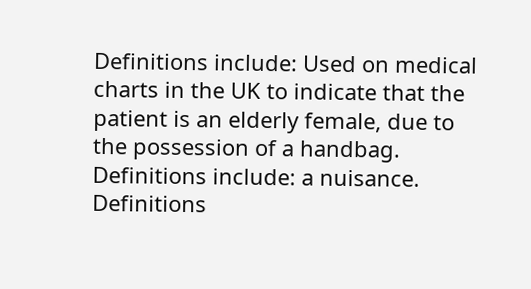Definitions include: Used on medical charts in the UK to indicate that the patient is an elderly female, due to the possession of a handbag.
Definitions include: a nuisance.
Definitions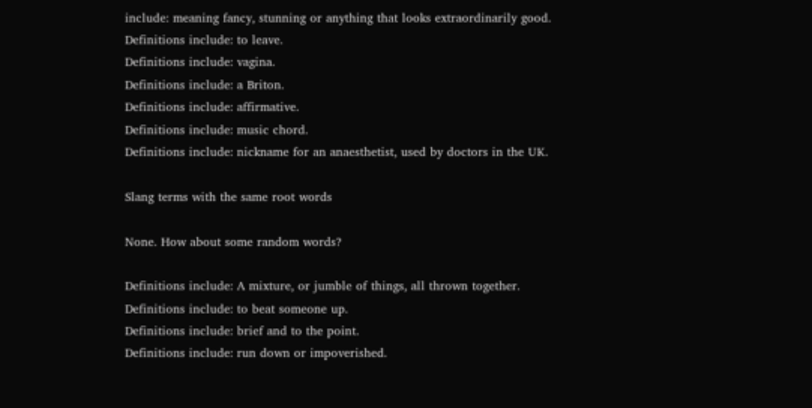include: meaning fancy, stunning or anything that looks extraordinarily good.
Definitions include: to leave.
Definitions include: vagina.
Definitions include: a Briton.
Definitions include: affirmative.
Definitions include: music chord.
Definitions include: nickname for an anaesthetist, used by doctors in the UK.

Slang terms with the same root words

None. How about some random words?

Definitions include: A mixture, or jumble of things, all thrown together.
Definitions include: to beat someone up.
Definitions include: brief and to the point.
Definitions include: run down or impoverished.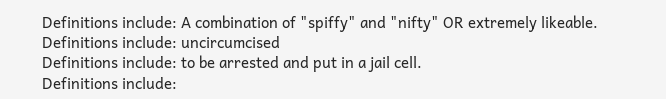Definitions include: A combination of "spiffy" and "nifty" OR extremely likeable.
Definitions include: uncircumcised
Definitions include: to be arrested and put in a jail cell.
Definitions include: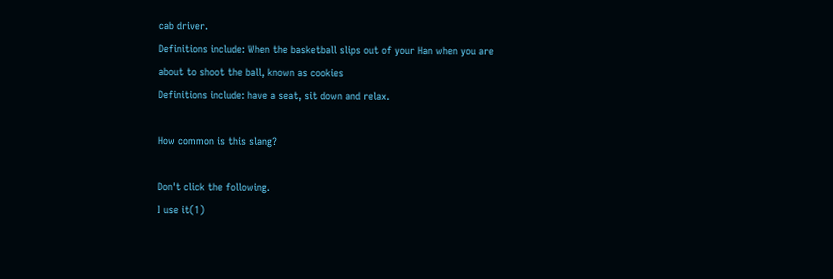cab driver.
Definitions include: When the basketball slips out of your Han when you are about to shoot the ball, known as cookies
Definitions include: have a seat, sit down and relax.

How common is this slang?

Don't click the following.
I use it(1)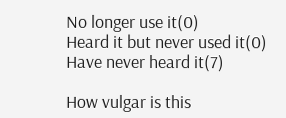No longer use it(0)
Heard it but never used it(0)
Have never heard it(7)

How vulgar is this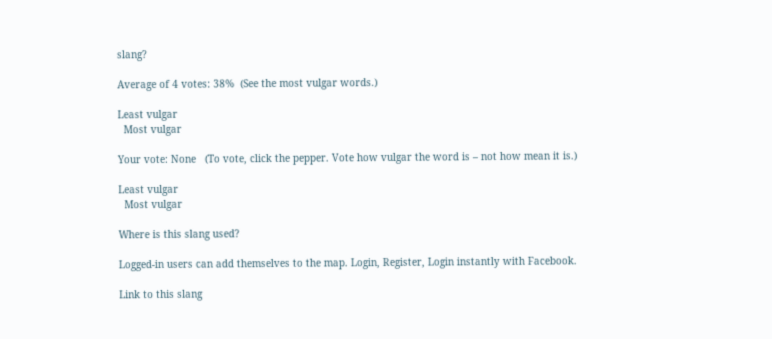slang?

Average of 4 votes: 38%  (See the most vulgar words.)

Least vulgar
  Most vulgar

Your vote: None   (To vote, click the pepper. Vote how vulgar the word is – not how mean it is.)

Least vulgar
  Most vulgar

Where is this slang used?

Logged-in users can add themselves to the map. Login, Register, Login instantly with Facebook.

Link to this slang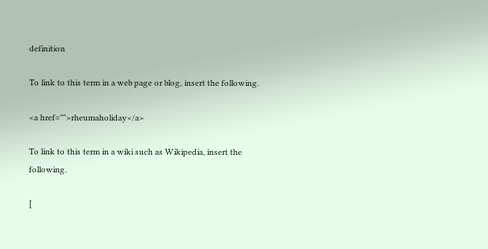definition

To link to this term in a web page or blog, insert the following.

<a href="">rheumaholiday</a>

To link to this term in a wiki such as Wikipedia, insert the following.

[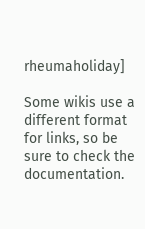rheumaholiday]

Some wikis use a different format for links, so be sure to check the documentation.